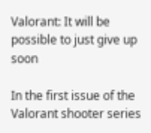Valorant: It will be possible to just give up soon

In the first issue of the Valorant shooter series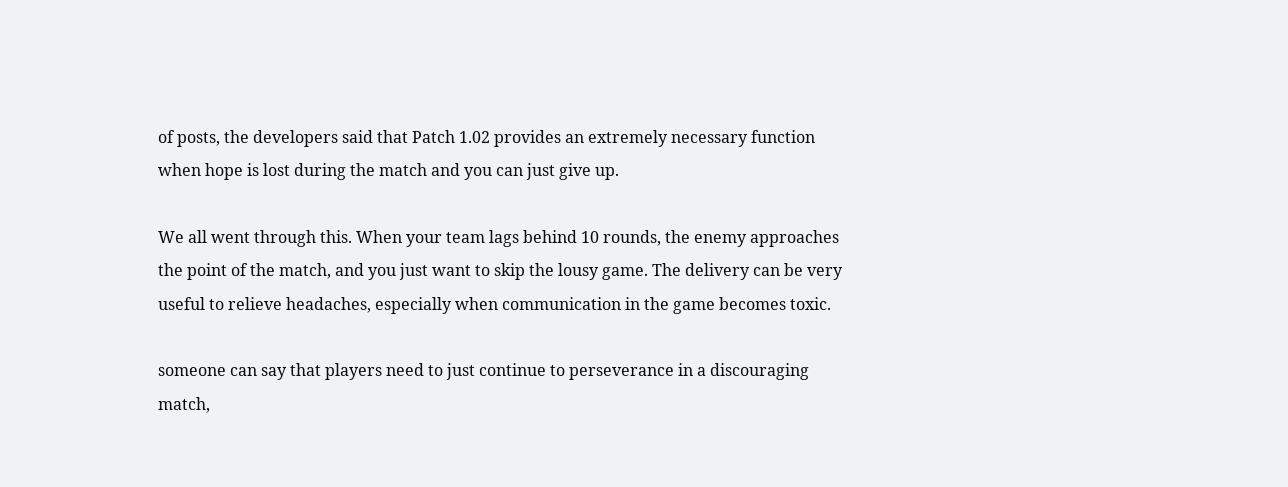of posts, the developers said that Patch 1.02 provides an extremely necessary function when hope is lost during the match and you can just give up.

We all went through this. When your team lags behind 10 rounds, the enemy approaches the point of the match, and you just want to skip the lousy game. The delivery can be very useful to relieve headaches, especially when communication in the game becomes toxic.

someone can say that players need to just continue to perseverance in a discouraging match,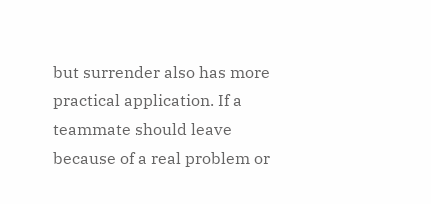but surrender also has more practical application. If a teammate should leave because of a real problem or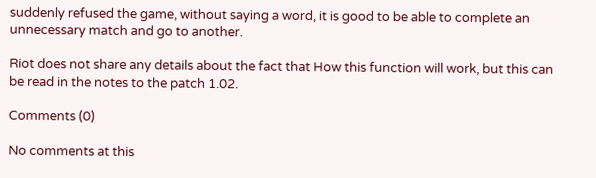suddenly refused the game, without saying a word, it is good to be able to complete an unnecessary match and go to another.

Riot does not share any details about the fact that How this function will work, but this can be read in the notes to the patch 1.02.

Comments (0)

No comments at this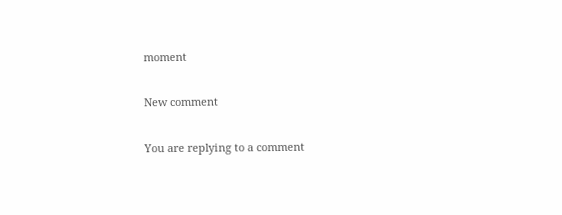moment

New comment

You are replying to a comment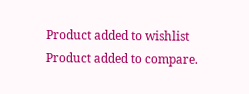Product added to wishlist
Product added to compare.